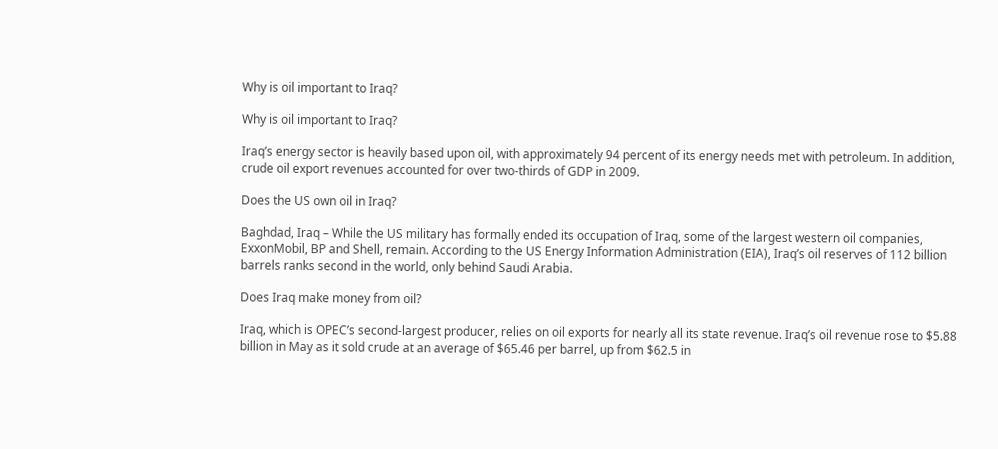Why is oil important to Iraq?

Why is oil important to Iraq?

Iraq’s energy sector is heavily based upon oil, with approximately 94 percent of its energy needs met with petroleum. In addition, crude oil export revenues accounted for over two-thirds of GDP in 2009.

Does the US own oil in Iraq?

Baghdad, Iraq – While the US military has formally ended its occupation of Iraq, some of the largest western oil companies, ExxonMobil, BP and Shell, remain. According to the US Energy Information Administration (EIA), Iraq’s oil reserves of 112 billion barrels ranks second in the world, only behind Saudi Arabia.

Does Iraq make money from oil?

Iraq, which is OPEC’s second-largest producer, relies on oil exports for nearly all its state revenue. Iraq’s oil revenue rose to $5.88 billion in May as it sold crude at an average of $65.46 per barrel, up from $62.5 in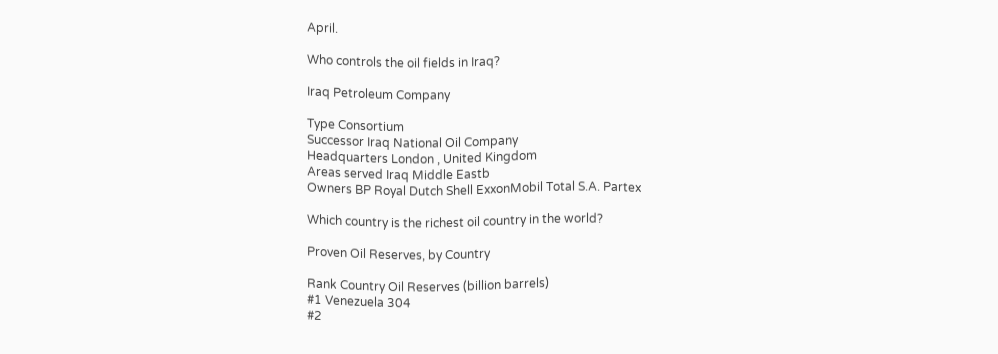April.

Who controls the oil fields in Iraq?

Iraq Petroleum Company

Type Consortium
Successor Iraq National Oil Company
Headquarters London , United Kingdom
Areas served Iraq Middle Eastb
Owners BP Royal Dutch Shell ExxonMobil Total S.A. Partex

Which country is the richest oil country in the world?

Proven Oil Reserves, by Country

Rank Country Oil Reserves (billion barrels)
#1 Venezuela 304
#2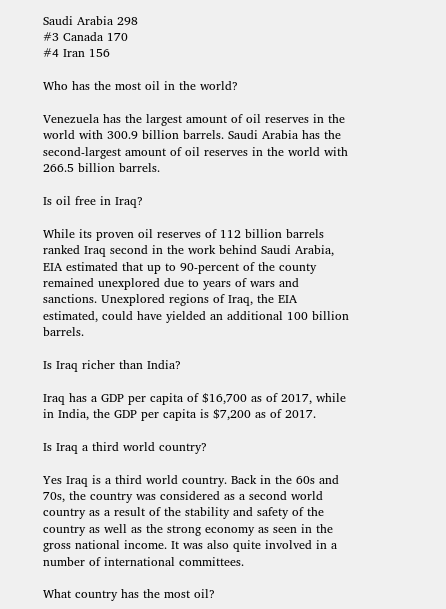Saudi Arabia 298
#3 Canada 170
#4 Iran 156

Who has the most oil in the world?

Venezuela has the largest amount of oil reserves in the world with 300.9 billion barrels. Saudi Arabia has the second-largest amount of oil reserves in the world with 266.5 billion barrels.

Is oil free in Iraq?

While its proven oil reserves of 112 billion barrels ranked Iraq second in the work behind Saudi Arabia, EIA estimated that up to 90-percent of the county remained unexplored due to years of wars and sanctions. Unexplored regions of Iraq, the EIA estimated, could have yielded an additional 100 billion barrels.

Is Iraq richer than India?

Iraq has a GDP per capita of $16,700 as of 2017, while in India, the GDP per capita is $7,200 as of 2017.

Is Iraq a third world country?

Yes Iraq is a third world country. Back in the 60s and 70s, the country was considered as a second world country as a result of the stability and safety of the country as well as the strong economy as seen in the gross national income. It was also quite involved in a number of international committees.

What country has the most oil?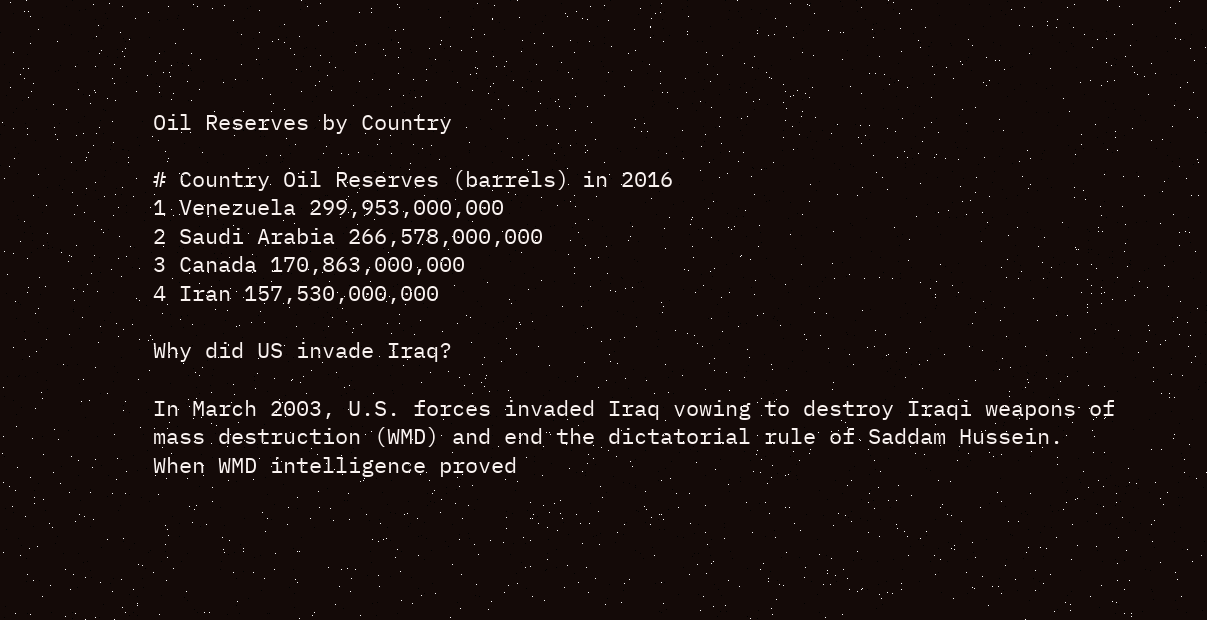Oil Reserves by Country

# Country Oil Reserves (barrels) in 2016
1 Venezuela 299,953,000,000
2 Saudi Arabia 266,578,000,000
3 Canada 170,863,000,000
4 Iran 157,530,000,000

Why did US invade Iraq?

In March 2003, U.S. forces invaded Iraq vowing to destroy Iraqi weapons of mass destruction (WMD) and end the dictatorial rule of Saddam Hussein. When WMD intelligence proved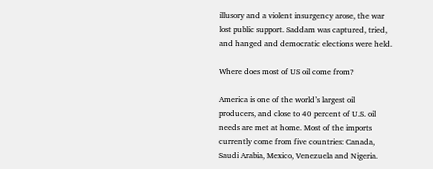illusory and a violent insurgency arose, the war lost public support. Saddam was captured, tried, and hanged and democratic elections were held.

Where does most of US oil come from?

America is one of the world’s largest oil producers, and close to 40 percent of U.S. oil needs are met at home. Most of the imports currently come from five countries: Canada, Saudi Arabia, Mexico, Venezuela and Nigeria.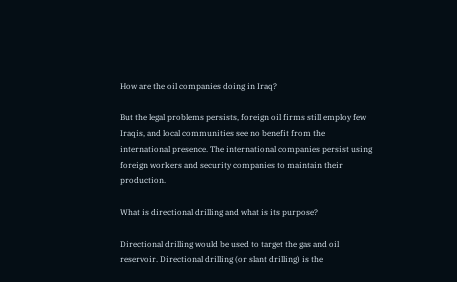How are the oil companies doing in Iraq?

But the legal problems persists, foreign oil firms still employ few Iraqis, and local communities see no benefit from the international presence. The international companies persist using foreign workers and security companies to maintain their production.

What is directional drilling and what is its purpose?

Directional drilling would be used to target the gas and oil reservoir. Directional drilling (or slant drilling) is the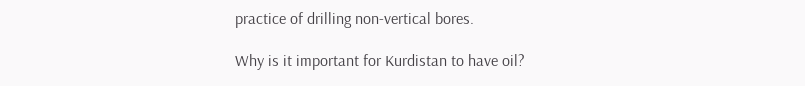practice of drilling non-vertical bores.

Why is it important for Kurdistan to have oil?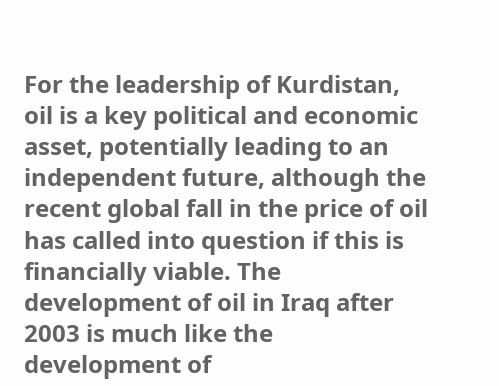For the leadership of Kurdistan, oil is a key political and economic asset, potentially leading to an independent future, although the recent global fall in the price of oil has called into question if this is financially viable. The development of oil in Iraq after 2003 is much like the development of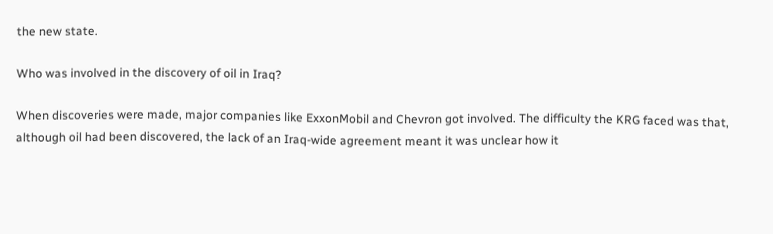the new state.

Who was involved in the discovery of oil in Iraq?

When discoveries were made, major companies like ExxonMobil and Chevron got involved. The difficulty the KRG faced was that, although oil had been discovered, the lack of an Iraq-wide agreement meant it was unclear how it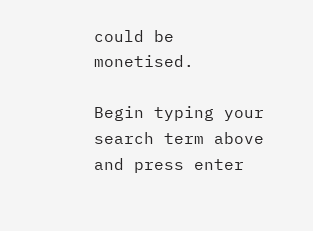could be monetised.

Begin typing your search term above and press enter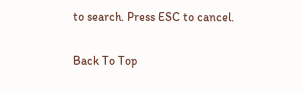to search. Press ESC to cancel.

Back To Top